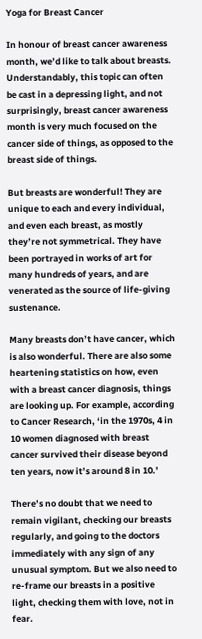Yoga for Breast Cancer

In honour of breast cancer awareness month, we’d like to talk about breasts. Understandably, this topic can often be cast in a depressing light, and not surprisingly, breast cancer awareness month is very much focused on the cancer side of things, as opposed to the breast side of things.

But breasts are wonderful! They are unique to each and every individual, and even each breast, as mostly they’re not symmetrical. They have been portrayed in works of art for many hundreds of years, and are venerated as the source of life-giving sustenance.

Many breasts don’t have cancer, which is also wonderful. There are also some heartening statistics on how, even with a breast cancer diagnosis, things are looking up. For example, according to Cancer Research, ‘in the 1970s, 4 in 10 women diagnosed with breast cancer survived their disease beyond ten years, now it’s around 8 in 10.’

There’s no doubt that we need to remain vigilant, checking our breasts regularly, and going to the doctors immediately with any sign of any unusual symptom. But we also need to re-frame our breasts in a positive light, checking them with love, not in fear.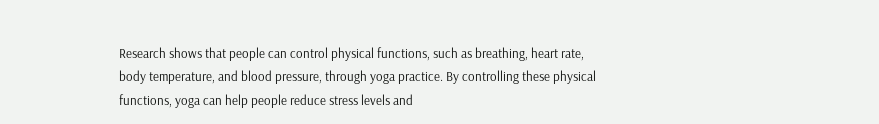Research shows that people can control physical functions, such as breathing, heart rate, body temperature, and blood pressure, through yoga practice. By controlling these physical functions, yoga can help people reduce stress levels and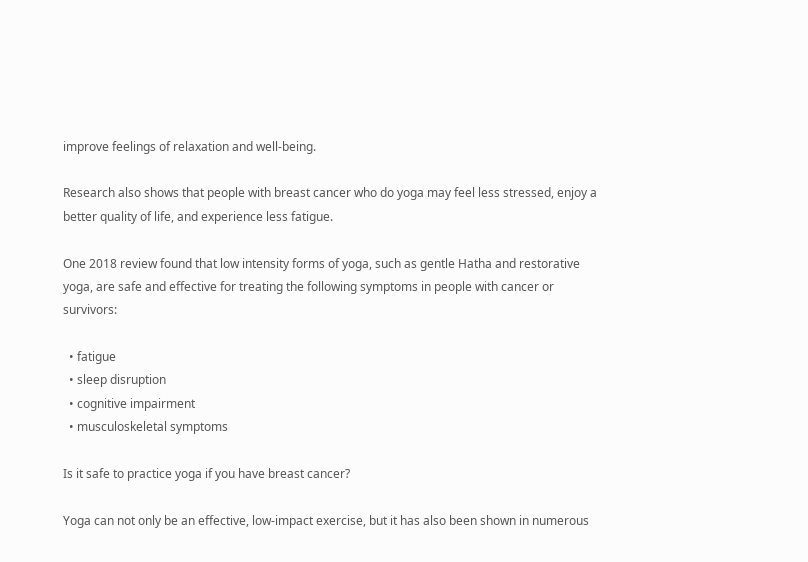improve feelings of relaxation and well-being.

Research also shows that people with breast cancer who do yoga may feel less stressed, enjoy a better quality of life, and experience less fatigue.

One 2018 review found that low intensity forms of yoga, such as gentle Hatha and restorative yoga, are safe and effective for treating the following symptoms in people with cancer or survivors:

  • fatigue
  • sleep disruption
  • cognitive impairment
  • musculoskeletal symptoms

Is it safe to practice yoga if you have breast cancer?

Yoga can not only be an effective, low-impact exercise, but it has also been shown in numerous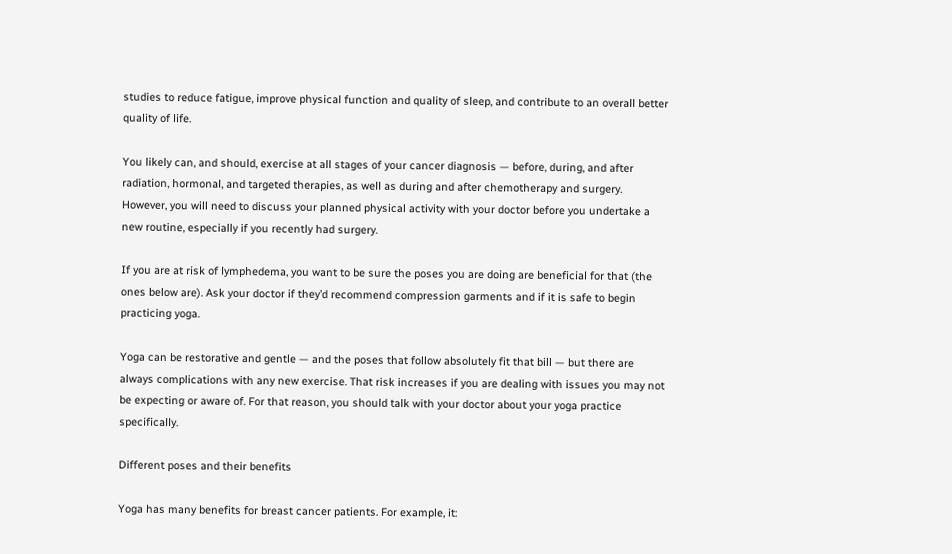studies to reduce fatigue, improve physical function and quality of sleep, and contribute to an overall better quality of life.

You likely can, and should, exercise at all stages of your cancer diagnosis — before, during, and after radiation, hormonal, and targeted therapies, as well as during and after chemotherapy and surgery. However, you will need to discuss your planned physical activity with your doctor before you undertake a new routine, especially if you recently had surgery.

If you are at risk of lymphedema, you want to be sure the poses you are doing are beneficial for that (the ones below are). Ask your doctor if they’d recommend compression garments and if it is safe to begin practicing yoga.

Yoga can be restorative and gentle — and the poses that follow absolutely fit that bill — but there are always complications with any new exercise. That risk increases if you are dealing with issues you may not be expecting or aware of. For that reason, you should talk with your doctor about your yoga practice specifically.

Different poses and their benefits

Yoga has many benefits for breast cancer patients. For example, it: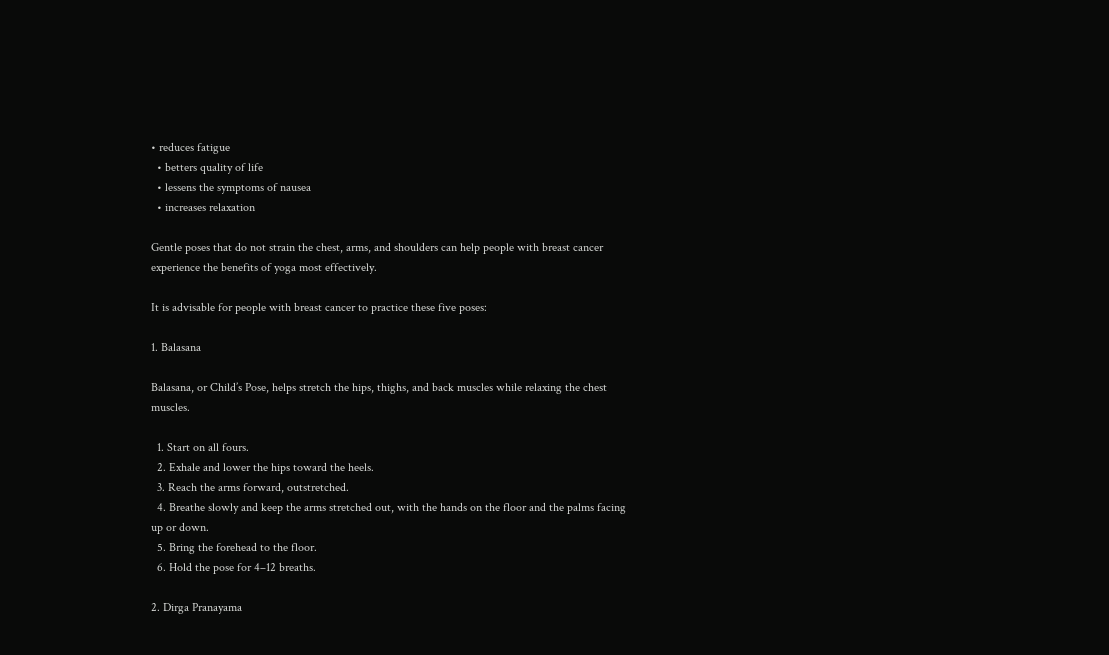• reduces fatigue
  • betters quality of life
  • lessens the symptoms of nausea
  • increases relaxation

Gentle poses that do not strain the chest, arms, and shoulders can help people with breast cancer experience the benefits of yoga most effectively.

It is advisable for people with breast cancer to practice these five poses:

1. Balasana

Balasana, or Child’s Pose, helps stretch the hips, thighs, and back muscles while relaxing the chest muscles.

  1. Start on all fours.
  2. Exhale and lower the hips toward the heels.
  3. Reach the arms forward, outstretched.
  4. Breathe slowly and keep the arms stretched out, with the hands on the floor and the palms facing up or down.
  5. Bring the forehead to the floor.
  6. Hold the pose for 4–12 breaths.

2. Dirga Pranayama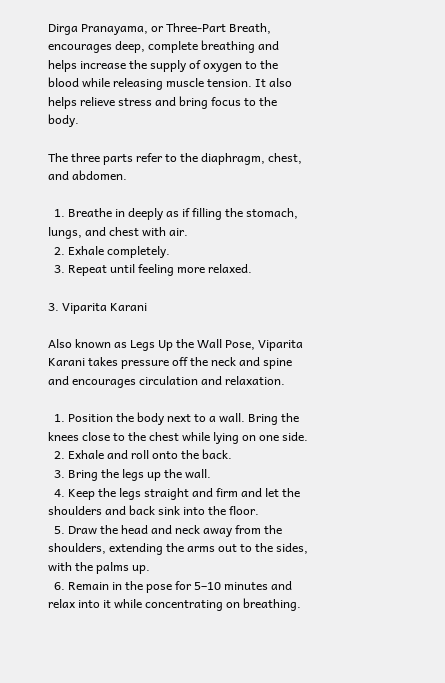Dirga Pranayama, or Three-Part Breath, encourages deep, complete breathing and helps increase the supply of oxygen to the blood while releasing muscle tension. It also helps relieve stress and bring focus to the body.

The three parts refer to the diaphragm, chest, and abdomen.

  1. Breathe in deeply as if filling the stomach, lungs, and chest with air.
  2. Exhale completely.
  3. Repeat until feeling more relaxed.

3. Viparita Karani

Also known as Legs Up the Wall Pose, Viparita Karani takes pressure off the neck and spine and encourages circulation and relaxation.

  1. Position the body next to a wall. Bring the knees close to the chest while lying on one side.
  2. Exhale and roll onto the back.
  3. Bring the legs up the wall.
  4. Keep the legs straight and firm and let the shoulders and back sink into the floor.
  5. Draw the head and neck away from the shoulders, extending the arms out to the sides, with the palms up.
  6. Remain in the pose for 5–10 minutes and relax into it while concentrating on breathing.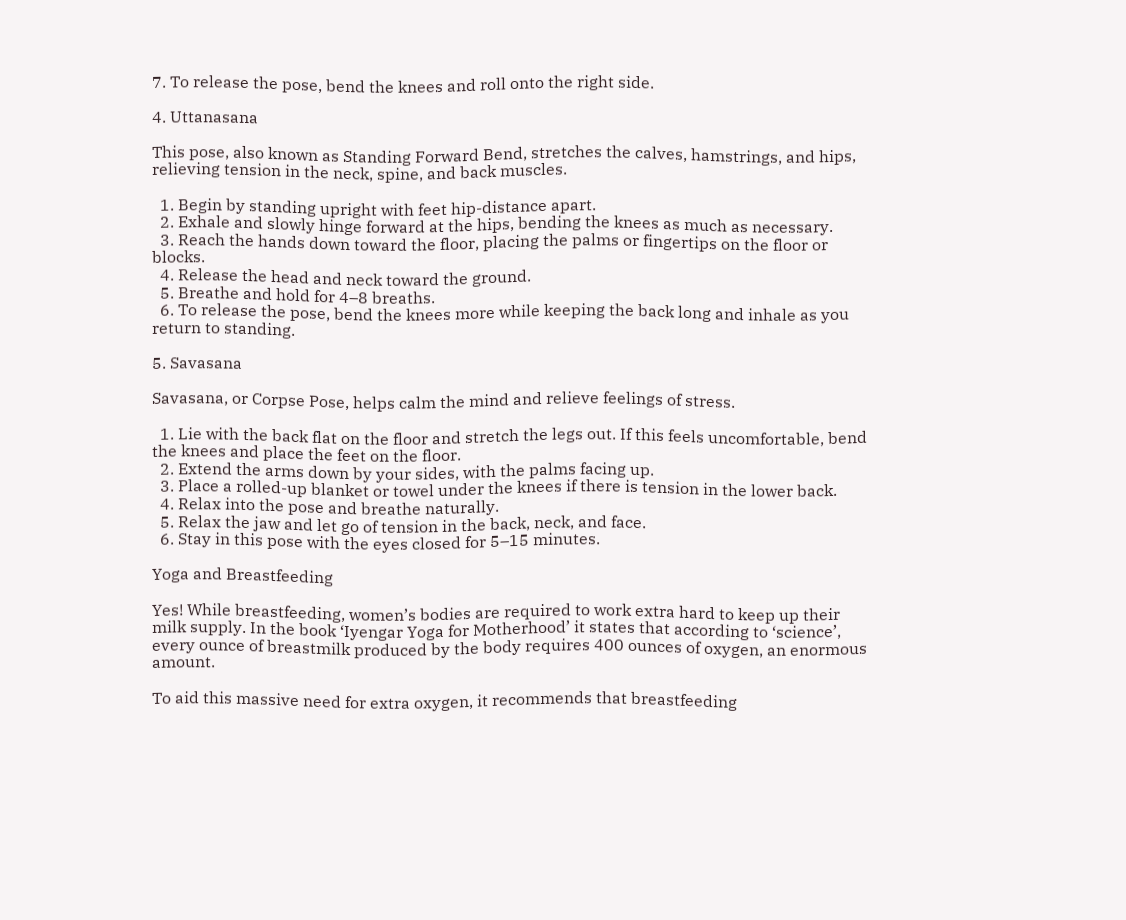7. To release the pose, bend the knees and roll onto the right side.

4. Uttanasana

This pose, also known as Standing Forward Bend, stretches the calves, hamstrings, and hips, relieving tension in the neck, spine, and back muscles.

  1. Begin by standing upright with feet hip-distance apart.
  2. Exhale and slowly hinge forward at the hips, bending the knees as much as necessary.
  3. Reach the hands down toward the floor, placing the palms or fingertips on the floor or blocks.
  4. Release the head and neck toward the ground.
  5. Breathe and hold for 4–8 breaths.
  6. To release the pose, bend the knees more while keeping the back long and inhale as you return to standing.

5. Savasana

Savasana, or Corpse Pose, helps calm the mind and relieve feelings of stress.

  1. Lie with the back flat on the floor and stretch the legs out. If this feels uncomfortable, bend the knees and place the feet on the floor.
  2. Extend the arms down by your sides, with the palms facing up.
  3. Place a rolled-up blanket or towel under the knees if there is tension in the lower back.
  4. Relax into the pose and breathe naturally.
  5. Relax the jaw and let go of tension in the back, neck, and face.
  6. Stay in this pose with the eyes closed for 5–15 minutes.

Yoga and Breastfeeding

Yes! While breastfeeding, women’s bodies are required to work extra hard to keep up their milk supply. In the book ‘Iyengar Yoga for Motherhood’ it states that according to ‘science’, every ounce of breastmilk produced by the body requires 400 ounces of oxygen, an enormous amount.

To aid this massive need for extra oxygen, it recommends that breastfeeding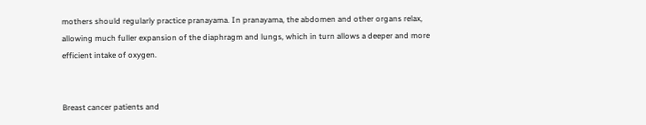mothers should regularly practice pranayama. In pranayama, the abdomen and other organs relax, allowing much fuller expansion of the diaphragm and lungs, which in turn allows a deeper and more efficient intake of oxygen.


Breast cancer patients and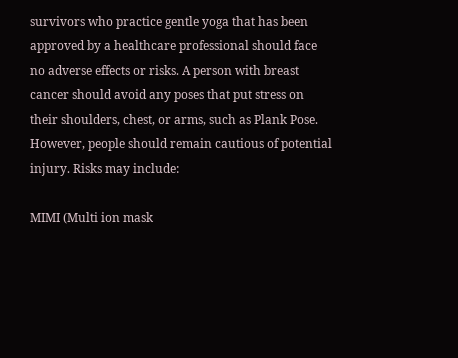survivors who practice gentle yoga that has been approved by a healthcare professional should face no adverse effects or risks. A person with breast cancer should avoid any poses that put stress on their shoulders, chest, or arms, such as Plank Pose. However, people should remain cautious of potential injury. Risks may include:

MIMI (Multi ion mask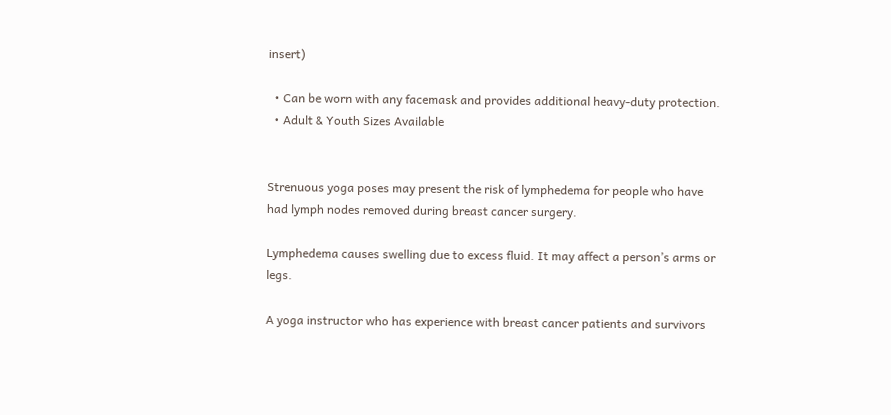insert)

  • Can be worn with any facemask and provides additional heavy-duty protection.
  • Adult & Youth Sizes Available


Strenuous yoga poses may present the risk of lymphedema for people who have had lymph nodes removed during breast cancer surgery.

Lymphedema causes swelling due to excess fluid. It may affect a person’s arms or legs.

A yoga instructor who has experience with breast cancer patients and survivors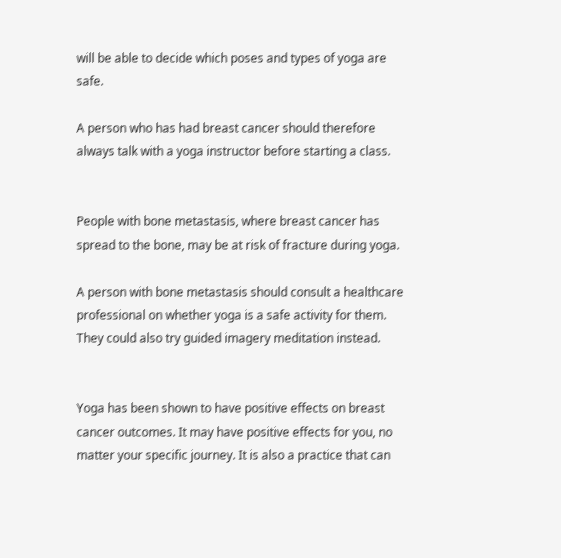will be able to decide which poses and types of yoga are safe.

A person who has had breast cancer should therefore always talk with a yoga instructor before starting a class.


People with bone metastasis, where breast cancer has spread to the bone, may be at risk of fracture during yoga.

A person with bone metastasis should consult a healthcare professional on whether yoga is a safe activity for them. They could also try guided imagery meditation instead.


Yoga has been shown to have positive effects on breast cancer outcomes. It may have positive effects for you, no matter your specific journey. It is also a practice that can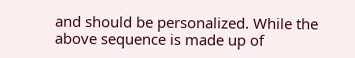and should be personalized. While the above sequence is made up of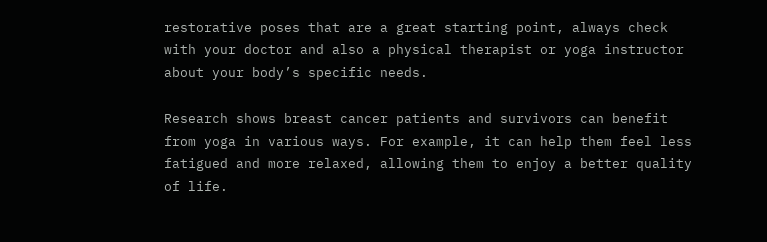restorative poses that are a great starting point, always check with your doctor and also a physical therapist or yoga instructor about your body’s specific needs.

Research shows breast cancer patients and survivors can benefit from yoga in various ways. For example, it can help them feel less fatigued and more relaxed, allowing them to enjoy a better quality of life.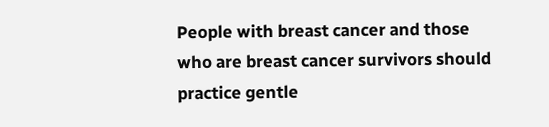People with breast cancer and those who are breast cancer survivors should practice gentle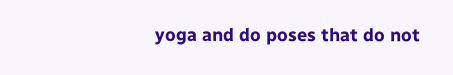yoga and do poses that do not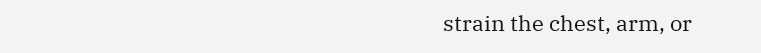strain the chest, arm, or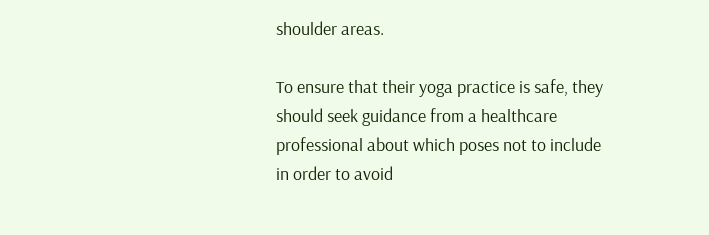shoulder areas.

To ensure that their yoga practice is safe, they should seek guidance from a healthcare professional about which poses not to include in order to avoid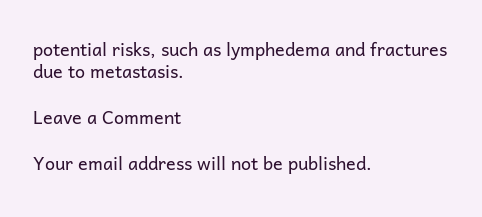potential risks, such as lymphedema and fractures due to metastasis.

Leave a Comment

Your email address will not be published.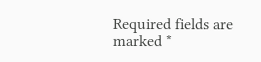Required fields are marked *